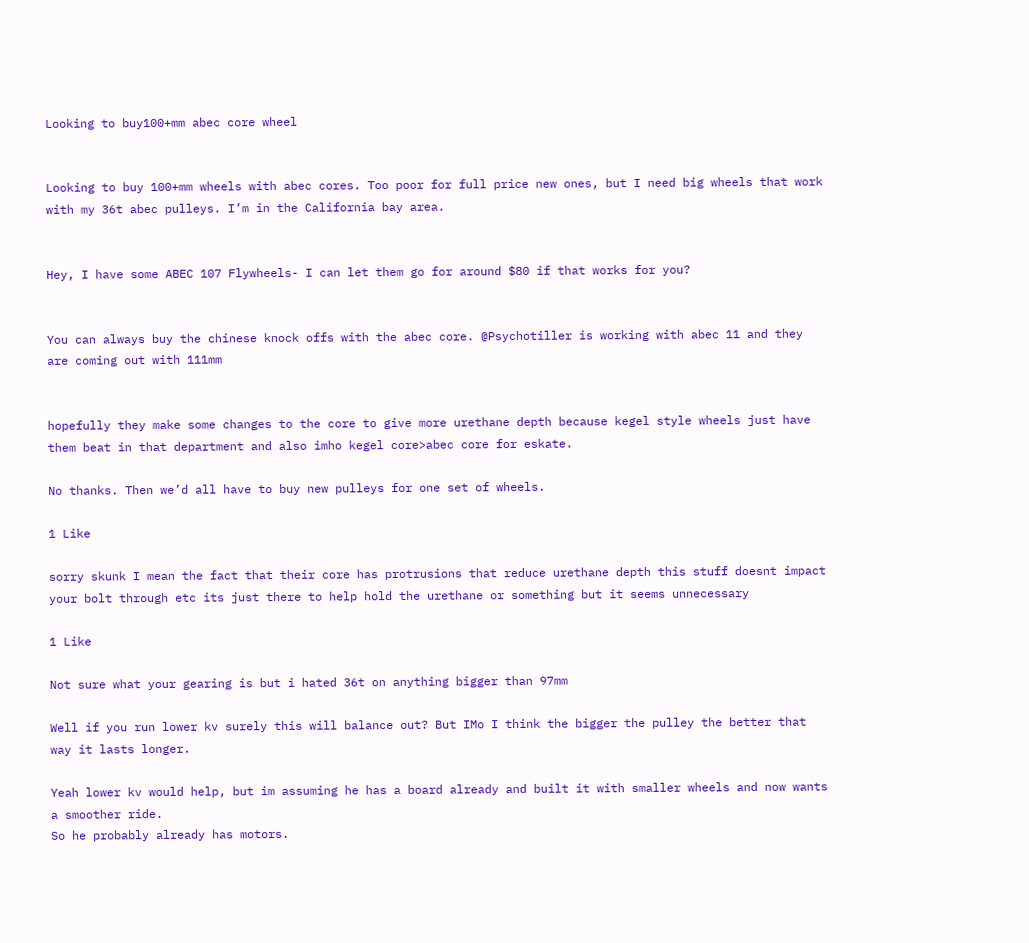Looking to buy100+mm abec core wheel


Looking to buy 100+mm wheels with abec cores. Too poor for full price new ones, but I need big wheels that work with my 36t abec pulleys. I’m in the California bay area.


Hey, I have some ABEC 107 Flywheels- I can let them go for around $80 if that works for you?


You can always buy the chinese knock offs with the abec core. @Psychotiller is working with abec 11 and they are coming out with 111mm


hopefully they make some changes to the core to give more urethane depth because kegel style wheels just have them beat in that department and also imho kegel core>abec core for eskate.

No thanks. Then we’d all have to buy new pulleys for one set of wheels.

1 Like

sorry skunk I mean the fact that their core has protrusions that reduce urethane depth this stuff doesnt impact your bolt through etc its just there to help hold the urethane or something but it seems unnecessary

1 Like

Not sure what your gearing is but i hated 36t on anything bigger than 97mm

Well if you run lower kv surely this will balance out? But IMo I think the bigger the pulley the better that way it lasts longer.

Yeah lower kv would help, but im assuming he has a board already and built it with smaller wheels and now wants a smoother ride.
So he probably already has motors.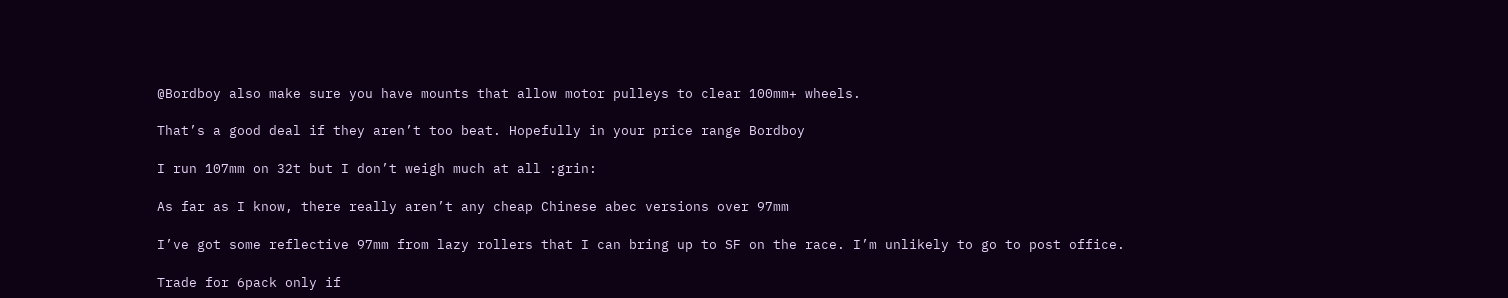@Bordboy also make sure you have mounts that allow motor pulleys to clear 100mm+ wheels.

That’s a good deal if they aren’t too beat. Hopefully in your price range Bordboy

I run 107mm on 32t but I don’t weigh much at all :grin:

As far as I know, there really aren’t any cheap Chinese abec versions over 97mm

I’ve got some reflective 97mm from lazy rollers that I can bring up to SF on the race. I’m unlikely to go to post office.

Trade for 6pack only if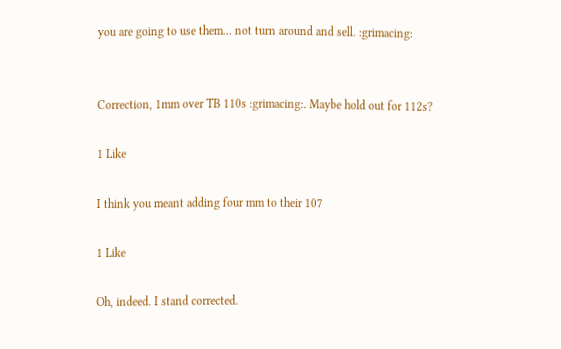you are going to use them… not turn around and sell. :grimacing:


Correction, 1mm over TB 110s :grimacing:. Maybe hold out for 112s?

1 Like

I think you meant adding four mm to their 107

1 Like

Oh, indeed. I stand corrected.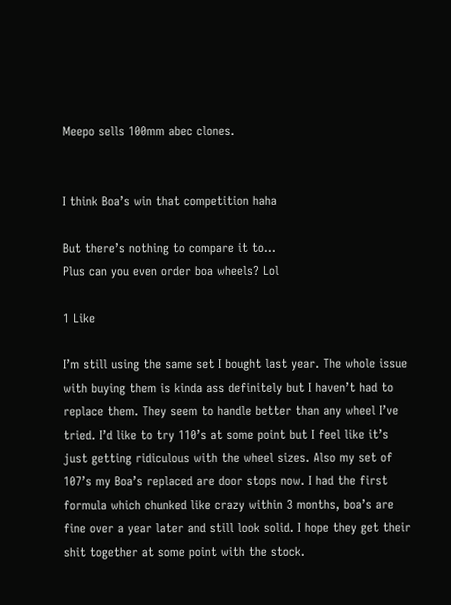Meepo sells 100mm abec clones.


I think Boa’s win that competition haha

But there’s nothing to compare it to…
Plus can you even order boa wheels? Lol

1 Like

I’m still using the same set I bought last year. The whole issue with buying them is kinda ass definitely but I haven’t had to replace them. They seem to handle better than any wheel I’ve tried. I’d like to try 110’s at some point but I feel like it’s just getting ridiculous with the wheel sizes. Also my set of 107’s my Boa’s replaced are door stops now. I had the first formula which chunked like crazy within 3 months, boa’s are fine over a year later and still look solid. I hope they get their shit together at some point with the stock.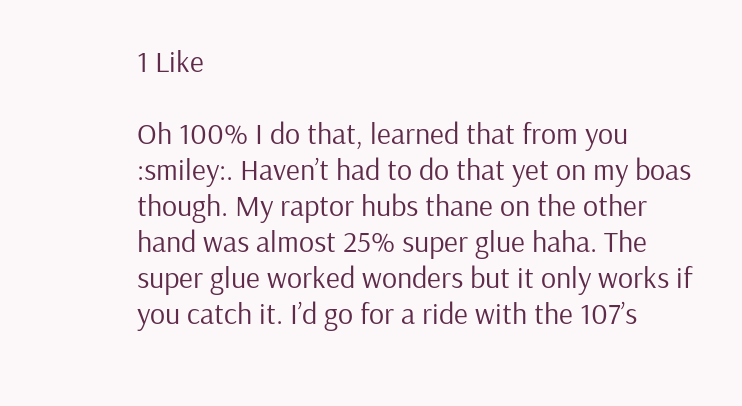1 Like

Oh 100% I do that, learned that from you :smiley:. Haven’t had to do that yet on my boas though. My raptor hubs thane on the other hand was almost 25% super glue haha. The super glue worked wonders but it only works if you catch it. I’d go for a ride with the 107’s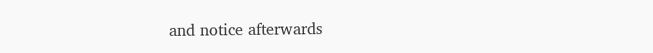and notice afterwards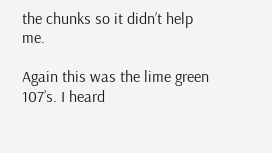the chunks so it didn’t help me.

Again this was the lime green 107’s. I heard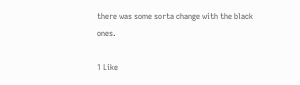there was some sorta change with the black ones.

1 Like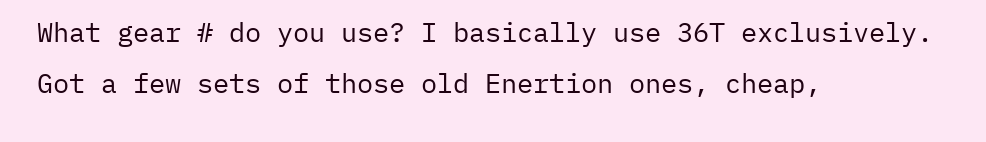What gear # do you use? I basically use 36T exclusively. Got a few sets of those old Enertion ones, cheap,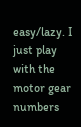easy/lazy. I just play with the motor gear numbers